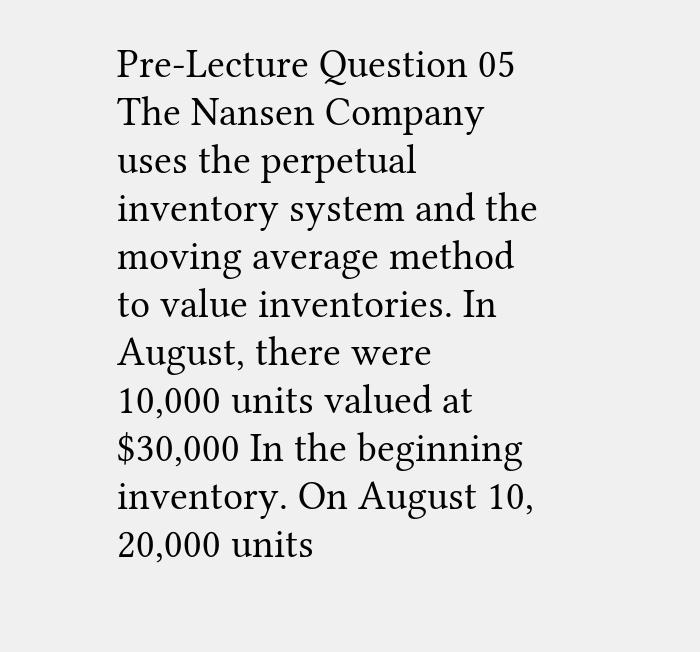Pre-Lecture Question 05 The Nansen Company uses the perpetual inventory system and the moving average method to value inventories. In August, there were 10,000 units valued at $30,000 In the beginning inventory. On August 10, 20,000 units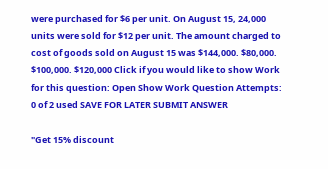were purchased for $6 per unit. On August 15, 24,000 units were sold for $12 per unit. The amount charged to cost of goods sold on August 15 was $144,000. $80,000. $100,000. $120,000 Click if you would like to show Work for this question: Open Show Work Question Attempts: 0 of 2 used SAVE FOR LATER SUBMIT ANSWER

"Get 15% discount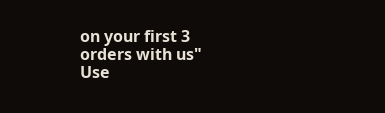on your first 3 orders with us"
Use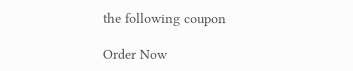the following coupon

Order Now